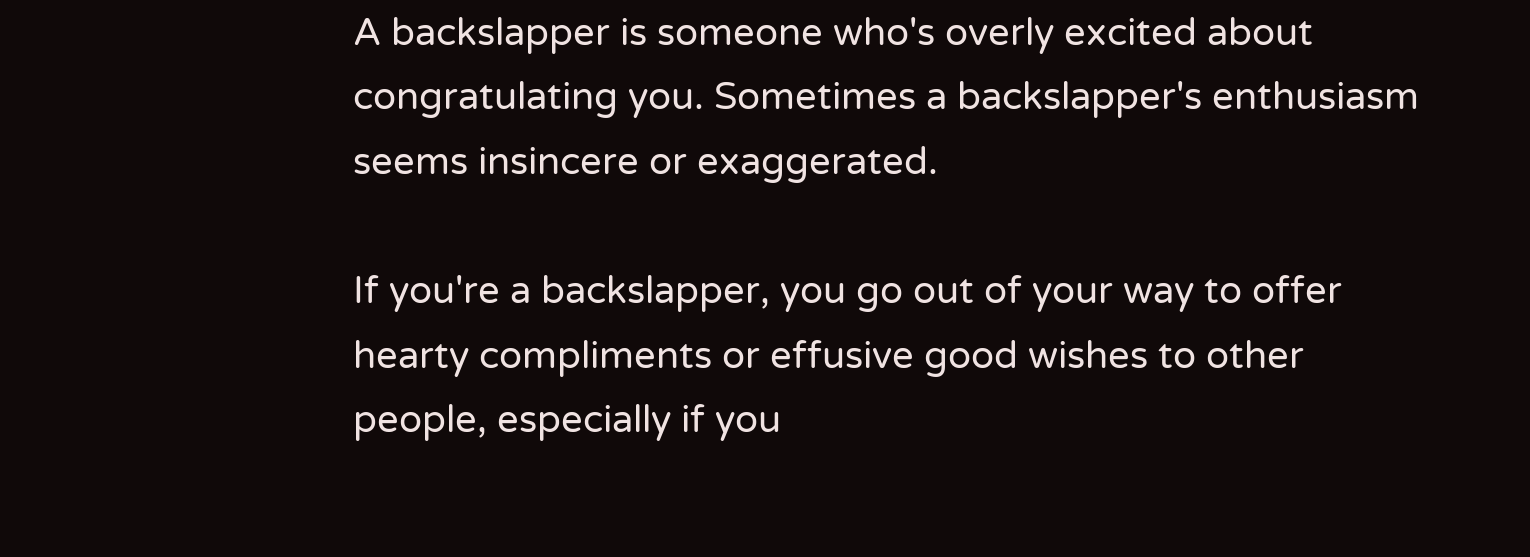A backslapper is someone who's overly excited about congratulating you. Sometimes a backslapper's enthusiasm seems insincere or exaggerated.

If you're a backslapper, you go out of your way to offer hearty compliments or effusive good wishes to other people, especially if you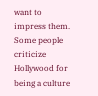want to impress them. Some people criticize Hollywood for being a culture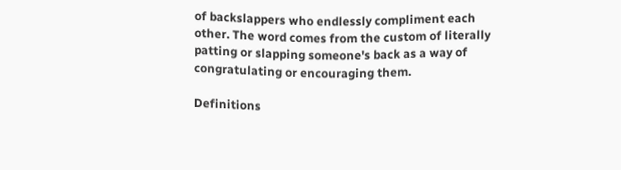of backslappers who endlessly compliment each other. The word comes from the custom of literally patting or slapping someone's back as a way of congratulating or encouraging them.

Definitions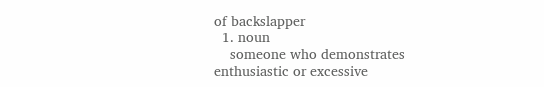of backslapper
  1. noun
    someone who demonstrates enthusiastic or excessive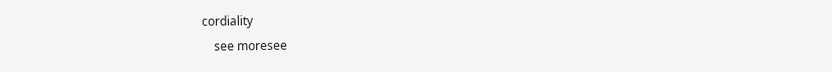cordiality
    see moresee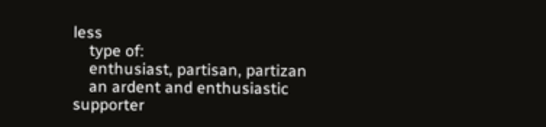less
    type of:
    enthusiast, partisan, partizan
    an ardent and enthusiastic supporter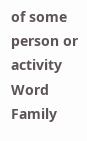of some person or activity
Word Family